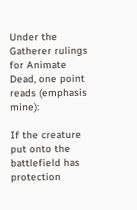Under the Gatherer rulings for Animate Dead, one point reads (emphasis mine):

If the creature put onto the battlefield has protection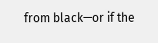from black—or if the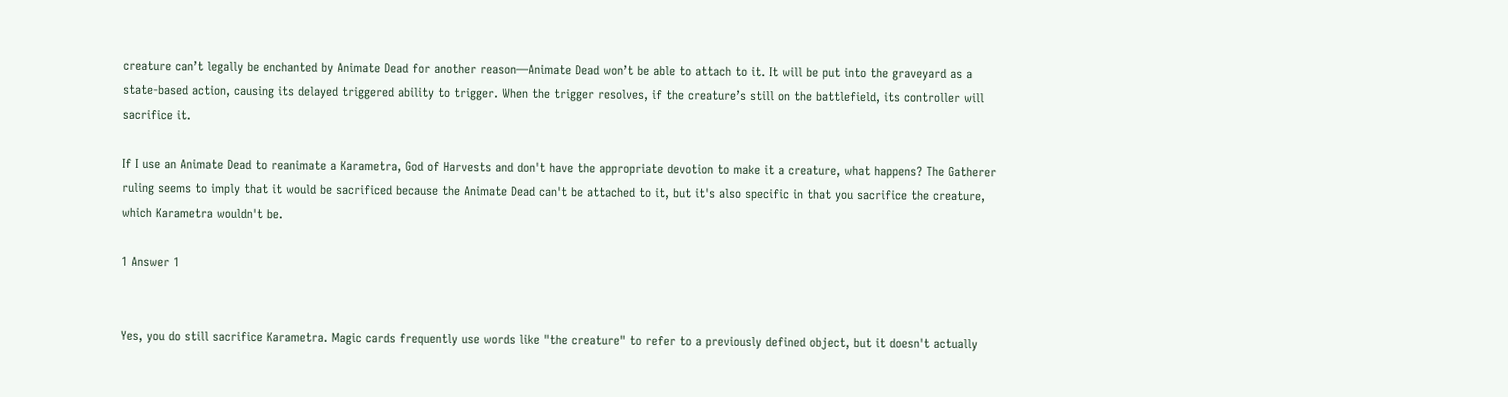creature can’t legally be enchanted by Animate Dead for another reason—Animate Dead won’t be able to attach to it. It will be put into the graveyard as a state-based action, causing its delayed triggered ability to trigger. When the trigger resolves, if the creature’s still on the battlefield, its controller will sacrifice it.

If I use an Animate Dead to reanimate a Karametra, God of Harvests and don't have the appropriate devotion to make it a creature, what happens? The Gatherer ruling seems to imply that it would be sacrificed because the Animate Dead can't be attached to it, but it's also specific in that you sacrifice the creature, which Karametra wouldn't be.

1 Answer 1


Yes, you do still sacrifice Karametra. Magic cards frequently use words like "the creature" to refer to a previously defined object, but it doesn't actually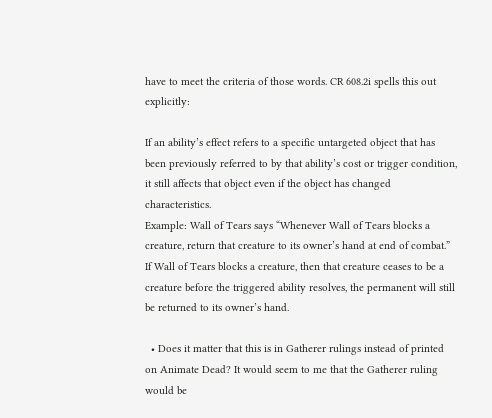have to meet the criteria of those words. CR 608.2i spells this out explicitly:

If an ability’s effect refers to a specific untargeted object that has been previously referred to by that ability’s cost or trigger condition, it still affects that object even if the object has changed characteristics.
Example: Wall of Tears says “Whenever Wall of Tears blocks a creature, return that creature to its owner’s hand at end of combat.” If Wall of Tears blocks a creature, then that creature ceases to be a creature before the triggered ability resolves, the permanent will still be returned to its owner’s hand.

  • Does it matter that this is in Gatherer rulings instead of printed on Animate Dead? It would seem to me that the Gatherer ruling would be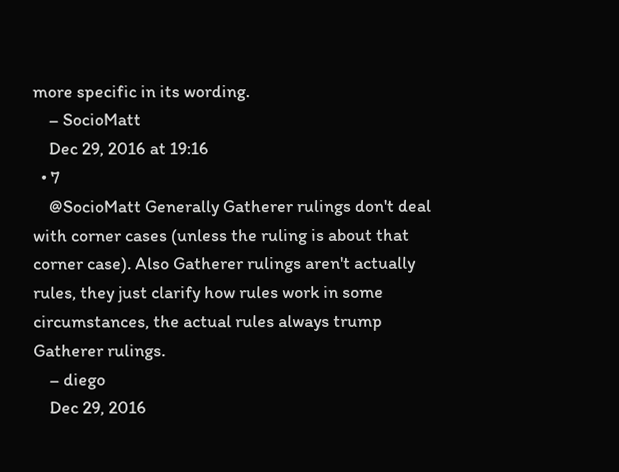more specific in its wording.
    – SocioMatt
    Dec 29, 2016 at 19:16
  • 7
    @SocioMatt Generally Gatherer rulings don't deal with corner cases (unless the ruling is about that corner case). Also Gatherer rulings aren't actually rules, they just clarify how rules work in some circumstances, the actual rules always trump Gatherer rulings.
    – diego
    Dec 29, 2016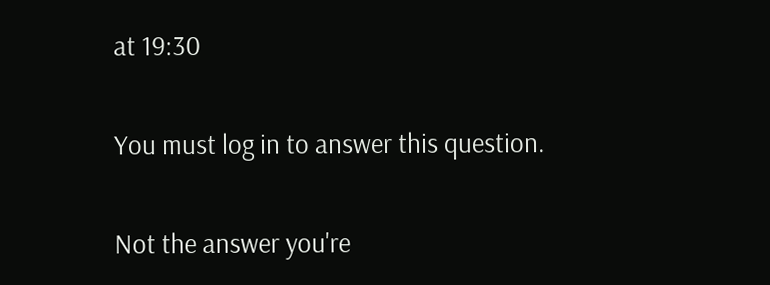at 19:30

You must log in to answer this question.

Not the answer you're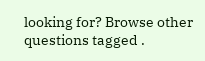looking for? Browse other questions tagged .